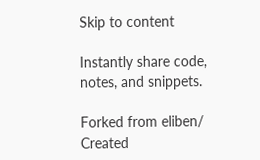Skip to content

Instantly share code, notes, and snippets.

Forked from eliben/
Created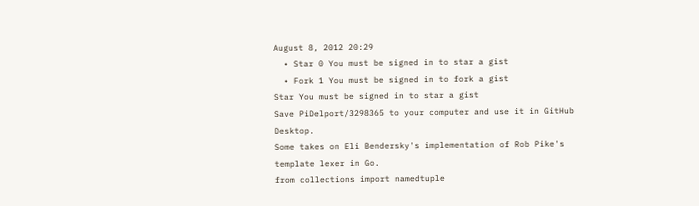August 8, 2012 20:29
  • Star 0 You must be signed in to star a gist
  • Fork 1 You must be signed in to fork a gist
Star You must be signed in to star a gist
Save PiDelport/3298365 to your computer and use it in GitHub Desktop.
Some takes on Eli Bendersky's implementation of Rob Pike's template lexer in Go.
from collections import namedtuple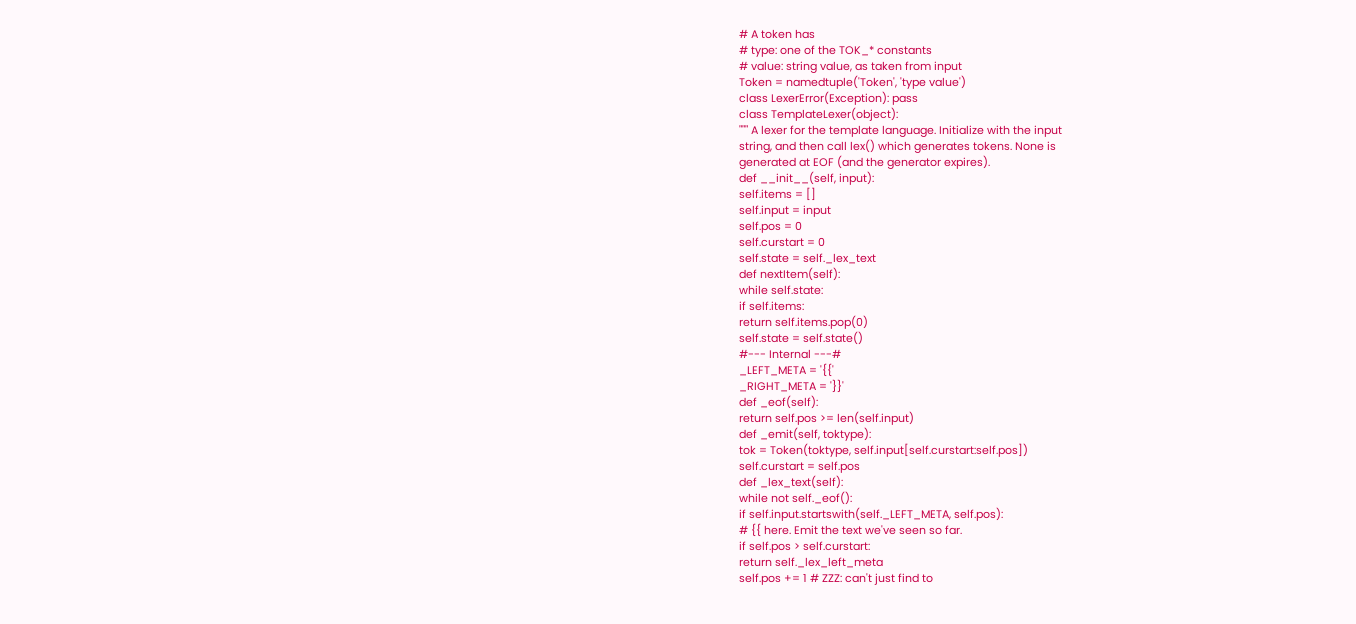# A token has
# type: one of the TOK_* constants
# value: string value, as taken from input
Token = namedtuple('Token', 'type value')
class LexerError(Exception): pass
class TemplateLexer(object):
""" A lexer for the template language. Initialize with the input
string, and then call lex() which generates tokens. None is
generated at EOF (and the generator expires).
def __init__(self, input):
self.items = []
self.input = input
self.pos = 0
self.curstart = 0
self.state = self._lex_text
def nextItem(self):
while self.state:
if self.items:
return self.items.pop(0)
self.state = self.state()
#--- Internal ---#
_LEFT_META = '{{'
_RIGHT_META = '}}'
def _eof(self):
return self.pos >= len(self.input)
def _emit(self, toktype):
tok = Token(toktype, self.input[self.curstart:self.pos])
self.curstart = self.pos
def _lex_text(self):
while not self._eof():
if self.input.startswith(self._LEFT_META, self.pos):
# {{ here. Emit the text we've seen so far.
if self.pos > self.curstart:
return self._lex_left_meta
self.pos += 1 # ZZZ: can't just find to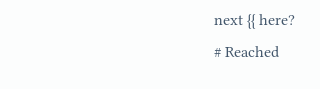next {{ here?
# Reached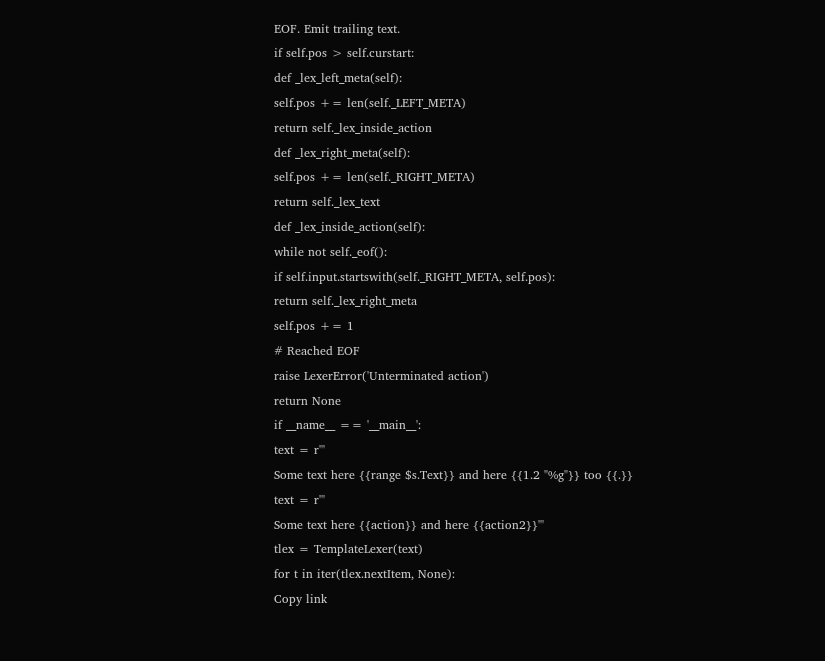EOF. Emit trailing text.
if self.pos > self.curstart:
def _lex_left_meta(self):
self.pos += len(self._LEFT_META)
return self._lex_inside_action
def _lex_right_meta(self):
self.pos += len(self._RIGHT_META)
return self._lex_text
def _lex_inside_action(self):
while not self._eof():
if self.input.startswith(self._RIGHT_META, self.pos):
return self._lex_right_meta
self.pos += 1
# Reached EOF
raise LexerError('Unterminated action')
return None
if __name__ == '__main__':
text = r'''
Some text here {{range $s.Text}} and here {{1.2 "%g"}} too {{.}}
text = r'''
Some text here {{action}} and here {{action2}}'''
tlex = TemplateLexer(text)
for t in iter(tlex.nextItem, None):
Copy link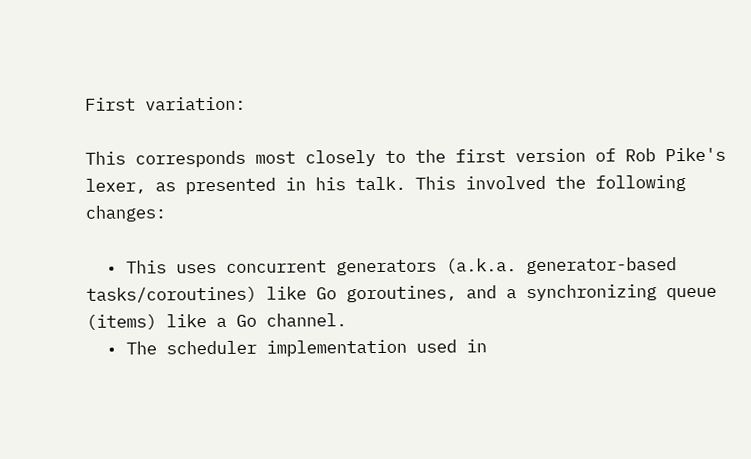First variation:

This corresponds most closely to the first version of Rob Pike's lexer, as presented in his talk. This involved the following changes:

  • This uses concurrent generators (a.k.a. generator-based tasks/coroutines) like Go goroutines, and a synchronizing queue (items) like a Go channel.
  • The scheduler implementation used in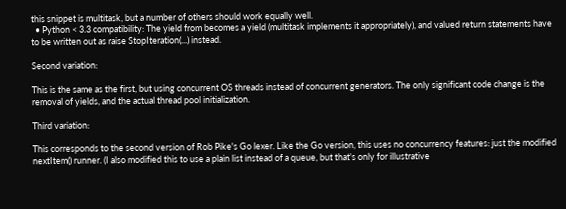this snippet is multitask, but a number of others should work equally well.
  • Python < 3.3 compatibility: The yield from becomes a yield (multitask implements it appropriately), and valued return statements have to be written out as raise StopIteration(...) instead.

Second variation:

This is the same as the first, but using concurrent OS threads instead of concurrent generators. The only significant code change is the removal of yields, and the actual thread pool initialization.

Third variation:

This corresponds to the second version of Rob Pike's Go lexer. Like the Go version, this uses no concurrency features: just the modified nextItem() runner. (I also modified this to use a plain list instead of a queue, but that's only for illustrative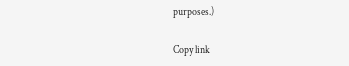purposes.)

Copy link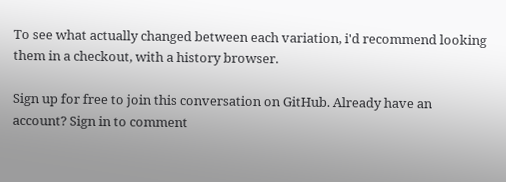To see what actually changed between each variation, i'd recommend looking them in a checkout, with a history browser.

Sign up for free to join this conversation on GitHub. Already have an account? Sign in to comment